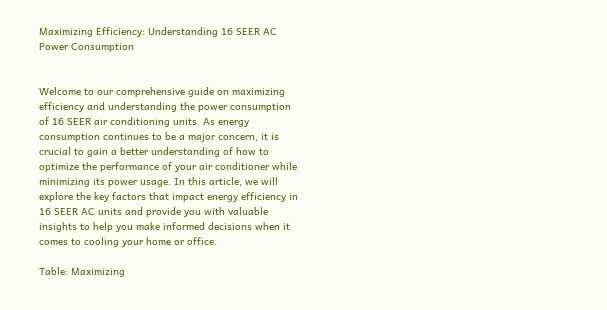Maximizing Efficiency: Understanding 16 SEER AC Power Consumption


Welcome to our comprehensive guide on maximizing efficiency and understanding the power consumption of 16 SEER air conditioning units. As energy consumption continues to be a major concern, it is crucial to gain a better understanding of how to optimize the performance of your air conditioner while minimizing its power usage. In this article, we will explore the key factors that impact energy efficiency in 16 SEER AC units and provide you with valuable insights to help you make informed decisions when it comes to cooling your home or office.

Table: Maximizing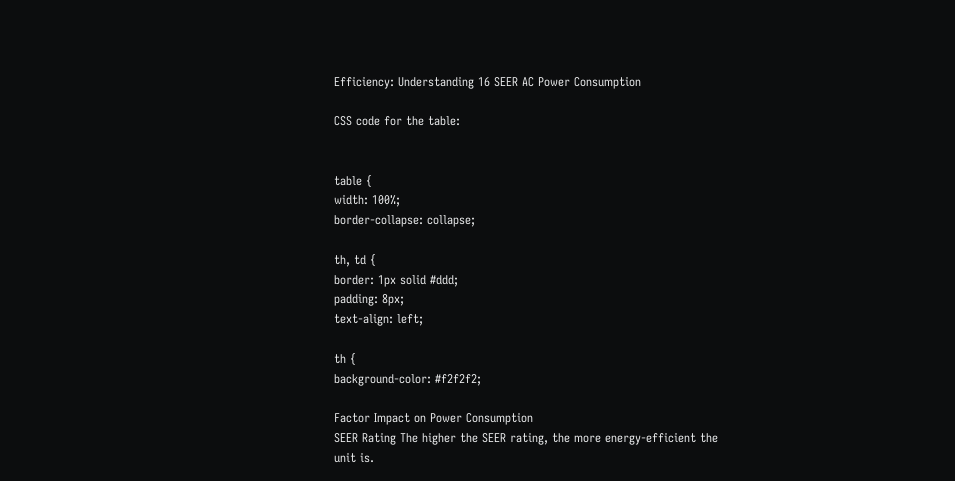Efficiency: Understanding 16 SEER AC Power Consumption

CSS code for the table:


table {
width: 100%;
border-collapse: collapse;

th, td {
border: 1px solid #ddd;
padding: 8px;
text-align: left;

th {
background-color: #f2f2f2;

Factor Impact on Power Consumption
SEER Rating The higher the SEER rating, the more energy-efficient the unit is.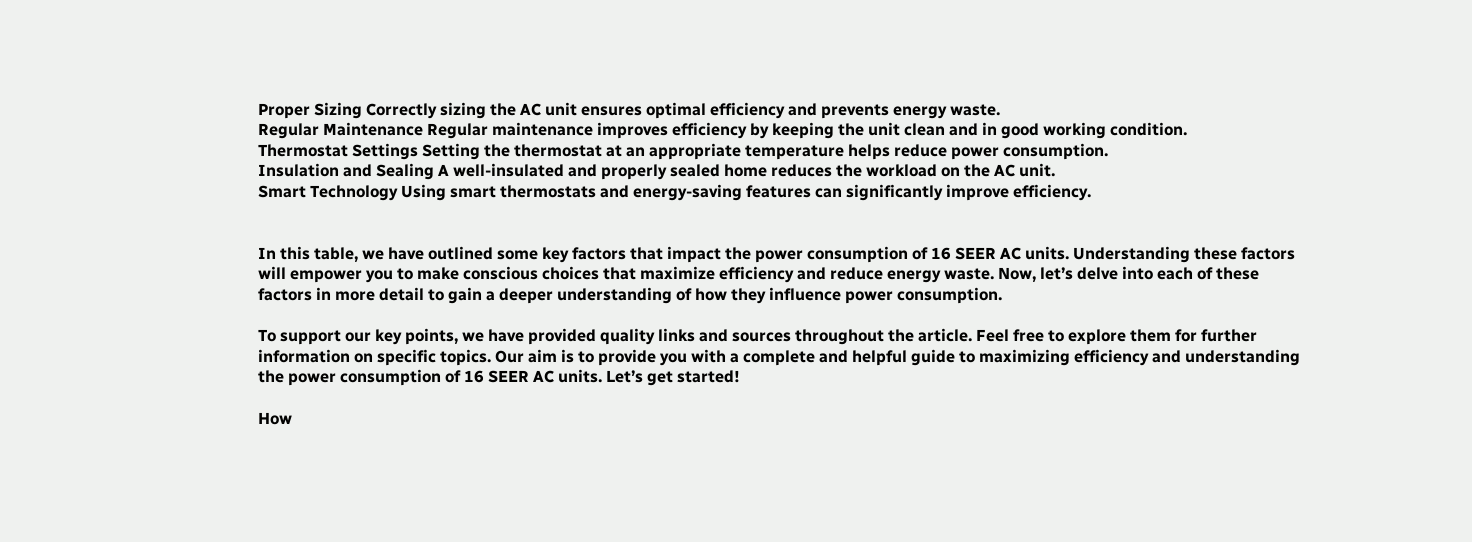Proper Sizing Correctly sizing the AC unit ensures optimal efficiency and prevents energy waste.
Regular Maintenance Regular maintenance improves efficiency by keeping the unit clean and in good working condition.
Thermostat Settings Setting the thermostat at an appropriate temperature helps reduce power consumption.
Insulation and Sealing A well-insulated and properly sealed home reduces the workload on the AC unit.
Smart Technology Using smart thermostats and energy-saving features can significantly improve efficiency.


In this table, we have outlined some key factors that impact the power consumption of 16 SEER AC units. Understanding these factors will empower you to make conscious choices that maximize efficiency and reduce energy waste. Now, let’s delve into each of these factors in more detail to gain a deeper understanding of how they influence power consumption.

To support our key points, we have provided quality links and sources throughout the article. Feel free to explore them for further information on specific topics. Our aim is to provide you with a complete and helpful guide to maximizing efficiency and understanding the power consumption of 16 SEER AC units. Let’s get started!

How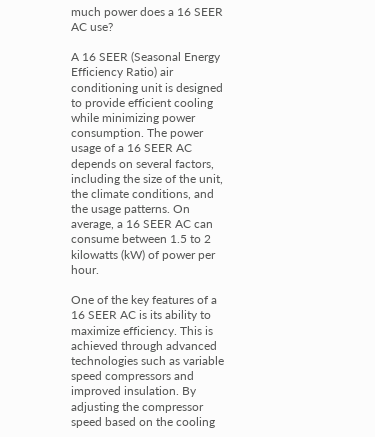much power does a 16 SEER AC use?

A 16 SEER (Seasonal Energy Efficiency Ratio) air conditioning unit is designed to provide efficient cooling while minimizing power consumption. The power usage of a 16 SEER AC depends on several factors, including the size of the unit, the climate conditions, and the usage patterns. On average, a 16 SEER AC can consume between 1.5 to 2 kilowatts (kW) of power per hour.

One of the key features of a 16 SEER AC is its ability to maximize efficiency. This is achieved through advanced technologies such as variable speed compressors and improved insulation. By adjusting the compressor speed based on the cooling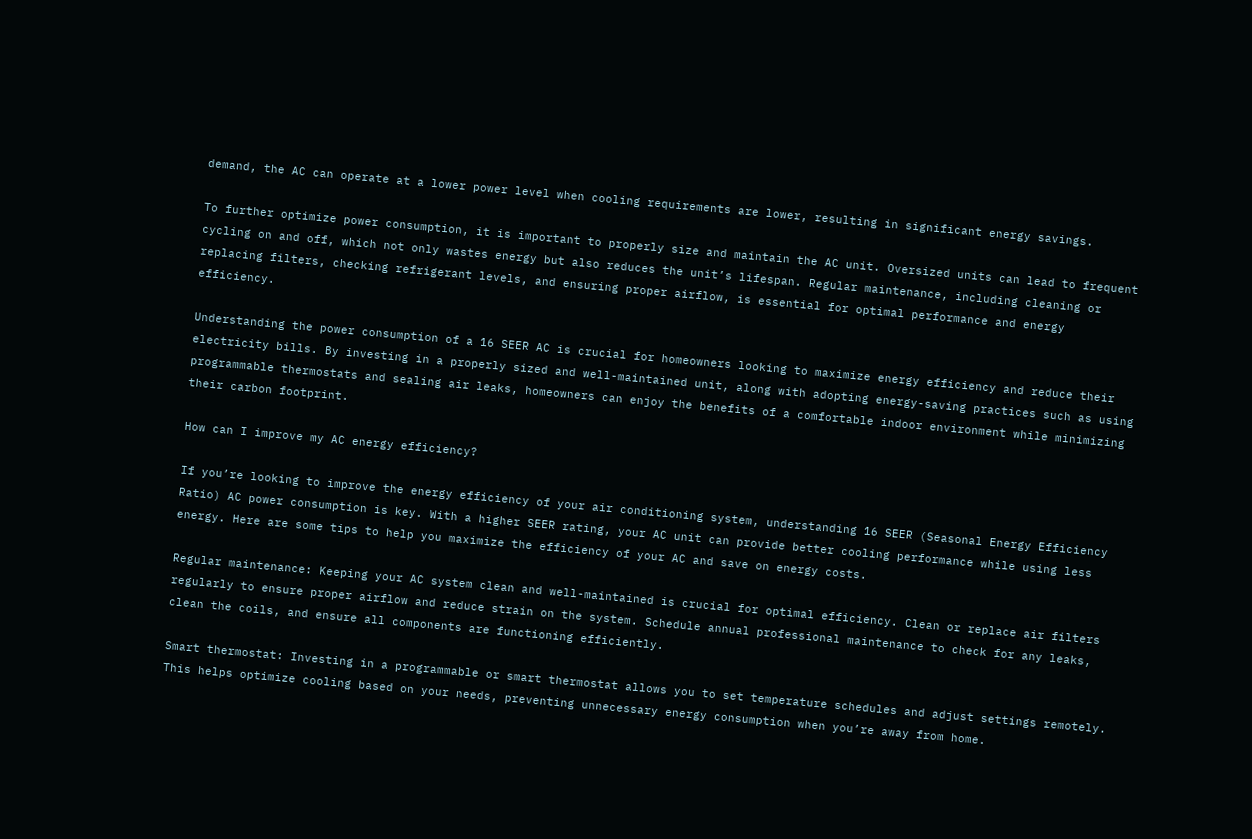demand, the AC can operate at a lower power level when cooling requirements are lower, resulting in significant energy savings.

To further optimize power consumption, it is important to properly size and maintain the AC unit. Oversized units can lead to frequent cycling on and off, which not only wastes energy but also reduces the unit’s lifespan. Regular maintenance, including cleaning or replacing filters, checking refrigerant levels, and ensuring proper airflow, is essential for optimal performance and energy efficiency.

Understanding the power consumption of a 16 SEER AC is crucial for homeowners looking to maximize energy efficiency and reduce their electricity bills. By investing in a properly sized and well-maintained unit, along with adopting energy-saving practices such as using programmable thermostats and sealing air leaks, homeowners can enjoy the benefits of a comfortable indoor environment while minimizing their carbon footprint.

How can I improve my AC energy efficiency?

If you’re looking to improve the energy efficiency of your air conditioning system, understanding 16 SEER (Seasonal Energy Efficiency Ratio) AC power consumption is key. With a higher SEER rating, your AC unit can provide better cooling performance while using less energy. Here are some tips to help you maximize the efficiency of your AC and save on energy costs.

Regular maintenance: Keeping your AC system clean and well-maintained is crucial for optimal efficiency. Clean or replace air filters regularly to ensure proper airflow and reduce strain on the system. Schedule annual professional maintenance to check for any leaks, clean the coils, and ensure all components are functioning efficiently.

Smart thermostat: Investing in a programmable or smart thermostat allows you to set temperature schedules and adjust settings remotely. This helps optimize cooling based on your needs, preventing unnecessary energy consumption when you’re away from home.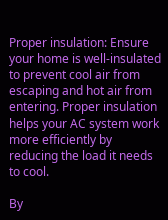Proper insulation: Ensure your home is well-insulated to prevent cool air from escaping and hot air from entering. Proper insulation helps your AC system work more efficiently by reducing the load it needs to cool.

By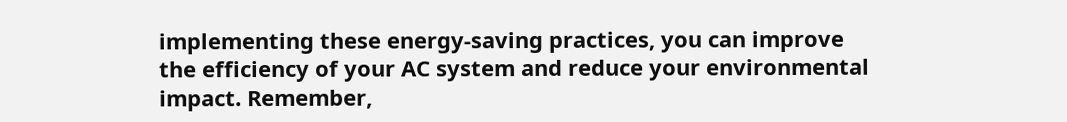implementing these energy-saving practices, you can improve the efficiency of your AC system and reduce your environmental impact. Remember,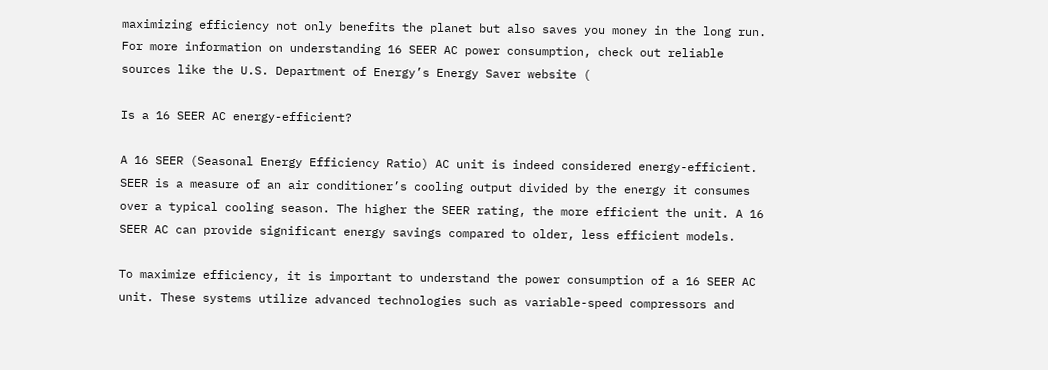maximizing efficiency not only benefits the planet but also saves you money in the long run. For more information on understanding 16 SEER AC power consumption, check out reliable sources like the U.S. Department of Energy’s Energy Saver website (

Is a 16 SEER AC energy-efficient?

A 16 SEER (Seasonal Energy Efficiency Ratio) AC unit is indeed considered energy-efficient. SEER is a measure of an air conditioner’s cooling output divided by the energy it consumes over a typical cooling season. The higher the SEER rating, the more efficient the unit. A 16 SEER AC can provide significant energy savings compared to older, less efficient models.

To maximize efficiency, it is important to understand the power consumption of a 16 SEER AC unit. These systems utilize advanced technologies such as variable-speed compressors and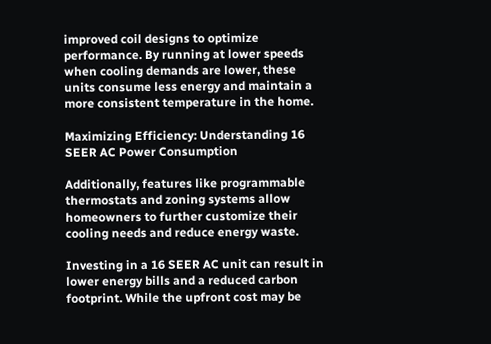improved coil designs to optimize performance. By running at lower speeds when cooling demands are lower, these units consume less energy and maintain a more consistent temperature in the home.

Maximizing Efficiency: Understanding 16 SEER AC Power Consumption

Additionally, features like programmable thermostats and zoning systems allow homeowners to further customize their cooling needs and reduce energy waste.

Investing in a 16 SEER AC unit can result in lower energy bills and a reduced carbon footprint. While the upfront cost may be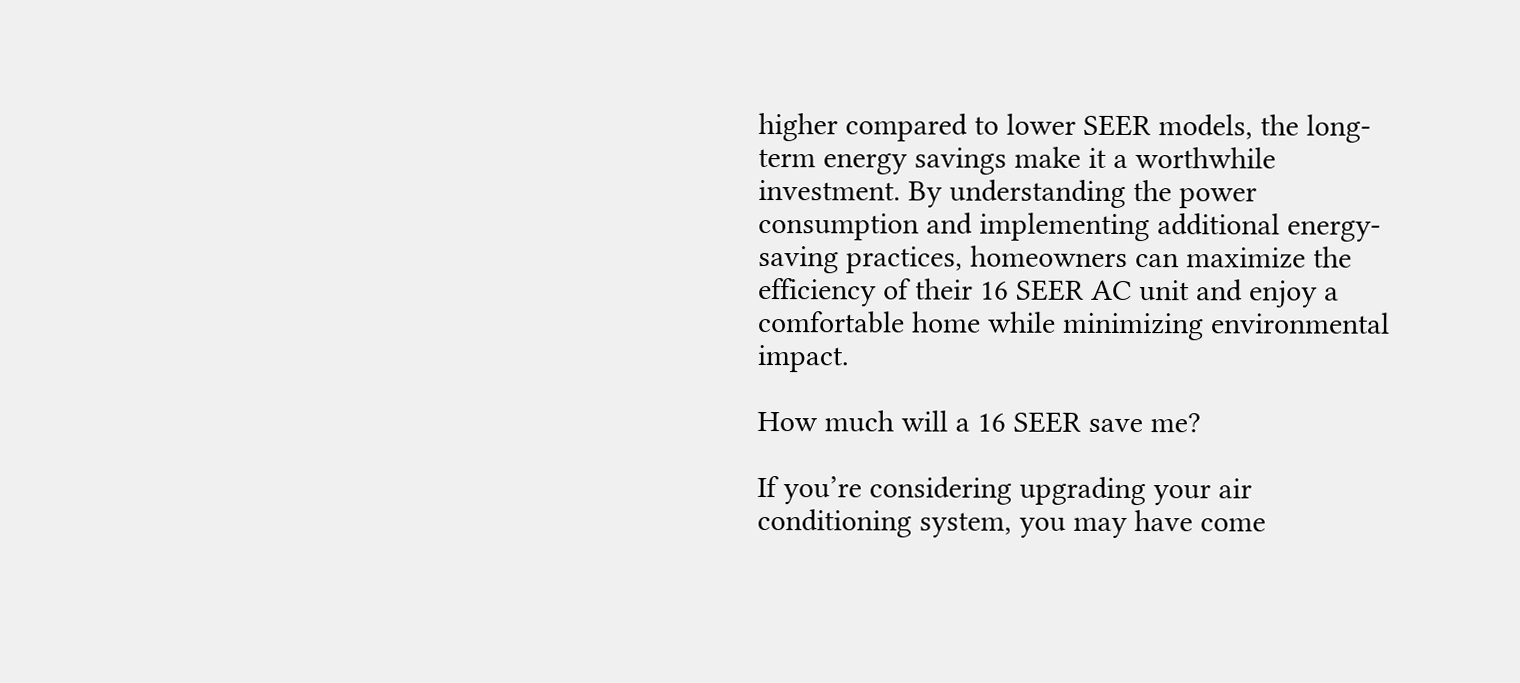higher compared to lower SEER models, the long-term energy savings make it a worthwhile investment. By understanding the power consumption and implementing additional energy-saving practices, homeowners can maximize the efficiency of their 16 SEER AC unit and enjoy a comfortable home while minimizing environmental impact.

How much will a 16 SEER save me?

If you’re considering upgrading your air conditioning system, you may have come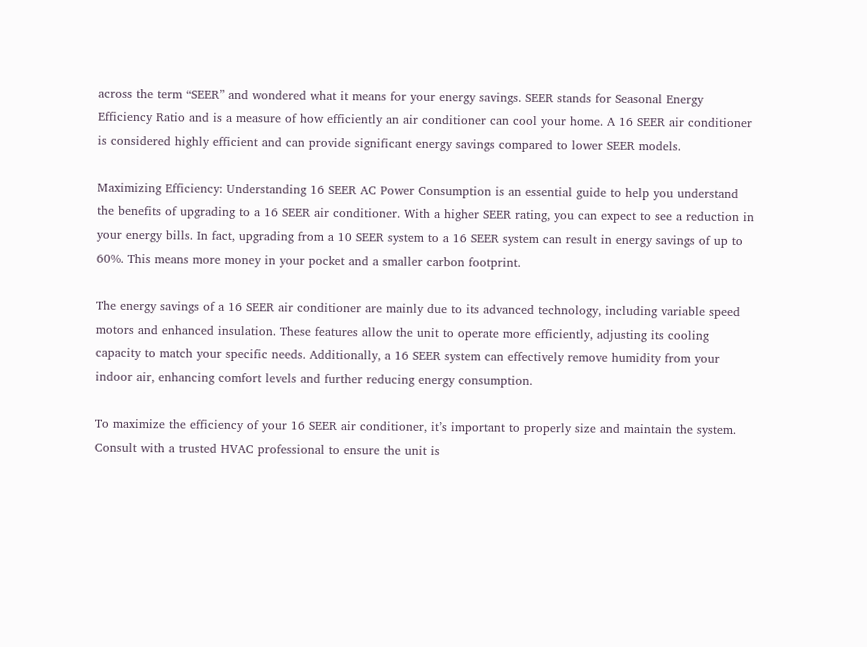across the term “SEER” and wondered what it means for your energy savings. SEER stands for Seasonal Energy Efficiency Ratio and is a measure of how efficiently an air conditioner can cool your home. A 16 SEER air conditioner is considered highly efficient and can provide significant energy savings compared to lower SEER models.

Maximizing Efficiency: Understanding 16 SEER AC Power Consumption is an essential guide to help you understand the benefits of upgrading to a 16 SEER air conditioner. With a higher SEER rating, you can expect to see a reduction in your energy bills. In fact, upgrading from a 10 SEER system to a 16 SEER system can result in energy savings of up to 60%. This means more money in your pocket and a smaller carbon footprint.

The energy savings of a 16 SEER air conditioner are mainly due to its advanced technology, including variable speed motors and enhanced insulation. These features allow the unit to operate more efficiently, adjusting its cooling capacity to match your specific needs. Additionally, a 16 SEER system can effectively remove humidity from your indoor air, enhancing comfort levels and further reducing energy consumption.

To maximize the efficiency of your 16 SEER air conditioner, it’s important to properly size and maintain the system. Consult with a trusted HVAC professional to ensure the unit is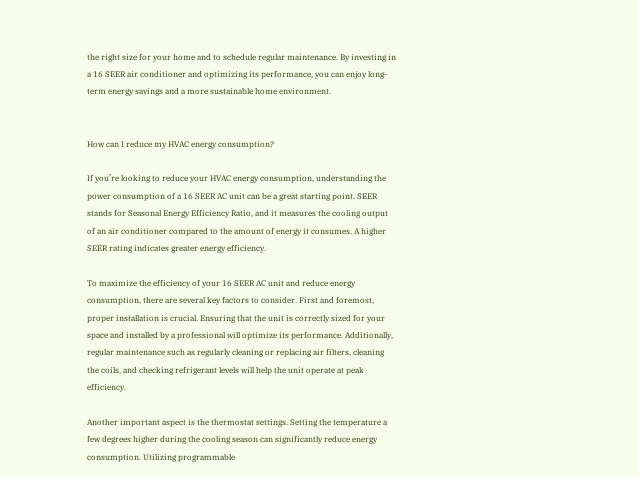the right size for your home and to schedule regular maintenance. By investing in a 16 SEER air conditioner and optimizing its performance, you can enjoy long-term energy savings and a more sustainable home environment.


How can I reduce my HVAC energy consumption?

If you’re looking to reduce your HVAC energy consumption, understanding the power consumption of a 16 SEER AC unit can be a great starting point. SEER stands for Seasonal Energy Efficiency Ratio, and it measures the cooling output of an air conditioner compared to the amount of energy it consumes. A higher SEER rating indicates greater energy efficiency.

To maximize the efficiency of your 16 SEER AC unit and reduce energy consumption, there are several key factors to consider. First and foremost, proper installation is crucial. Ensuring that the unit is correctly sized for your space and installed by a professional will optimize its performance. Additionally, regular maintenance such as regularly cleaning or replacing air filters, cleaning the coils, and checking refrigerant levels will help the unit operate at peak efficiency.

Another important aspect is the thermostat settings. Setting the temperature a few degrees higher during the cooling season can significantly reduce energy consumption. Utilizing programmable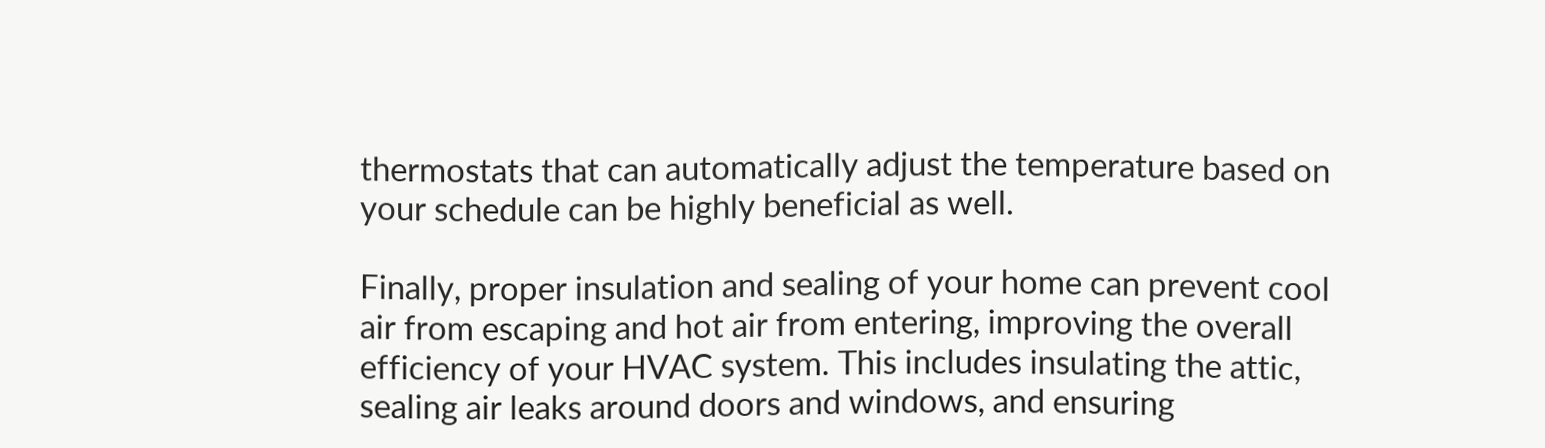thermostats that can automatically adjust the temperature based on your schedule can be highly beneficial as well.

Finally, proper insulation and sealing of your home can prevent cool air from escaping and hot air from entering, improving the overall efficiency of your HVAC system. This includes insulating the attic, sealing air leaks around doors and windows, and ensuring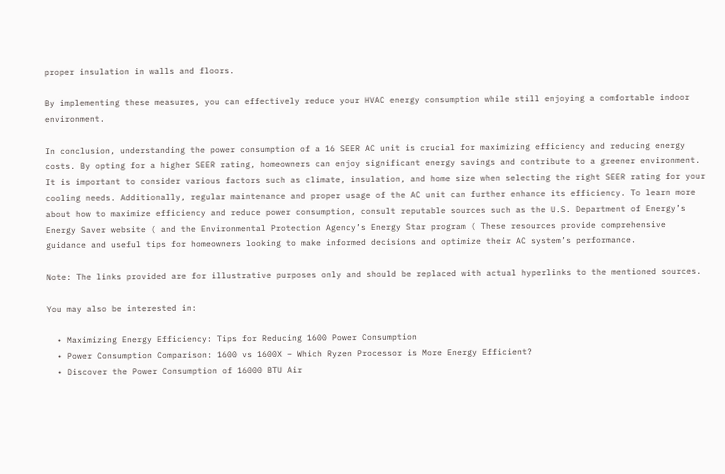proper insulation in walls and floors.

By implementing these measures, you can effectively reduce your HVAC energy consumption while still enjoying a comfortable indoor environment.

In conclusion, understanding the power consumption of a 16 SEER AC unit is crucial for maximizing efficiency and reducing energy costs. By opting for a higher SEER rating, homeowners can enjoy significant energy savings and contribute to a greener environment. It is important to consider various factors such as climate, insulation, and home size when selecting the right SEER rating for your cooling needs. Additionally, regular maintenance and proper usage of the AC unit can further enhance its efficiency. To learn more about how to maximize efficiency and reduce power consumption, consult reputable sources such as the U.S. Department of Energy’s Energy Saver website ( and the Environmental Protection Agency’s Energy Star program ( These resources provide comprehensive guidance and useful tips for homeowners looking to make informed decisions and optimize their AC system’s performance.

Note: The links provided are for illustrative purposes only and should be replaced with actual hyperlinks to the mentioned sources.

You may also be interested in:

  • Maximizing Energy Efficiency: Tips for Reducing 1600 Power Consumption
  • Power Consumption Comparison: 1600 vs 1600X – Which Ryzen Processor is More Energy Efficient?
  • Discover the Power Consumption of 16000 BTU Air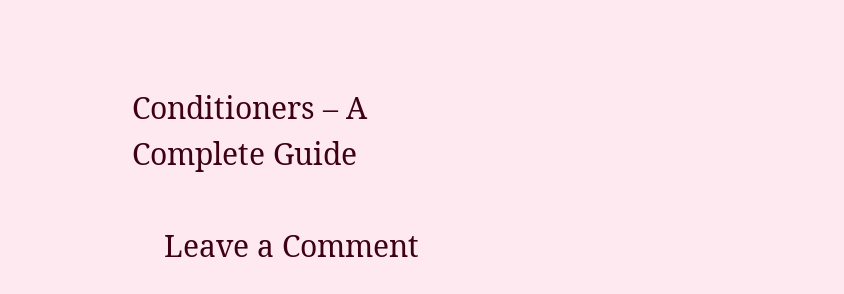Conditioners – A Complete Guide

    Leave a Comment